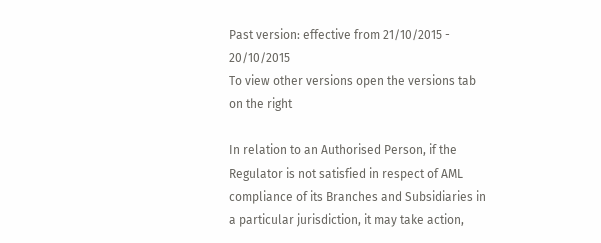Past version: effective from 21/10/2015 - 20/10/2015
To view other versions open the versions tab on the right

In relation to an Authorised Person, if the Regulator is not satisfied in respect of AML compliance of its Branches and Subsidiaries in a particular jurisdiction, it may take action,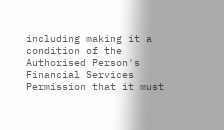including making it a condition of the Authorised Person's Financial Services Permission that it must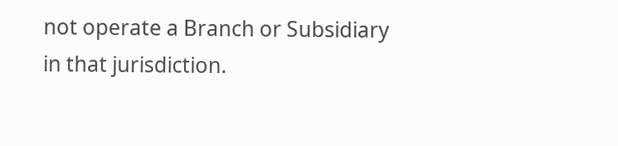not operate a Branch or Subsidiary in that jurisdiction.